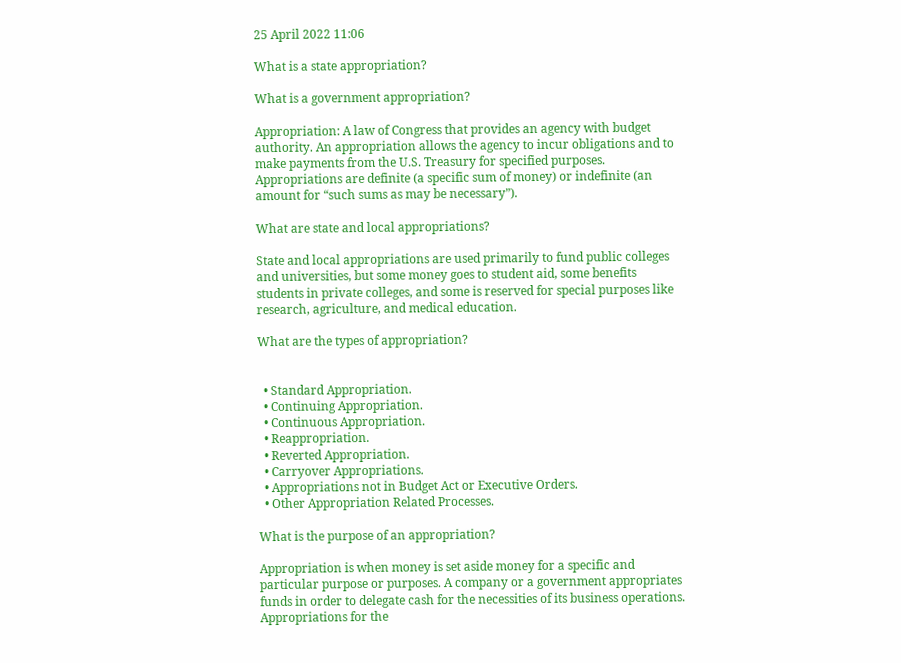25 April 2022 11:06

What is a state appropriation?

What is a government appropriation?

Appropriation: A law of Congress that provides an agency with budget authority. An appropriation allows the agency to incur obligations and to make payments from the U.S. Treasury for specified purposes. Appropriations are definite (a specific sum of money) or indefinite (an amount for “such sums as may be necessary”).

What are state and local appropriations?

State and local appropriations are used primarily to fund public colleges and universities, but some money goes to student aid, some benefits students in private colleges, and some is reserved for special purposes like research, agriculture, and medical education.

What are the types of appropriation?


  • Standard Appropriation.
  • Continuing Appropriation.
  • Continuous Appropriation.
  • Reappropriation.
  • Reverted Appropriation.
  • Carryover Appropriations.
  • Appropriations not in Budget Act or Executive Orders.
  • Other Appropriation Related Processes.

What is the purpose of an appropriation?

Appropriation is when money is set aside money for a specific and particular purpose or purposes. A company or a government appropriates funds in order to delegate cash for the necessities of its business operations. Appropriations for the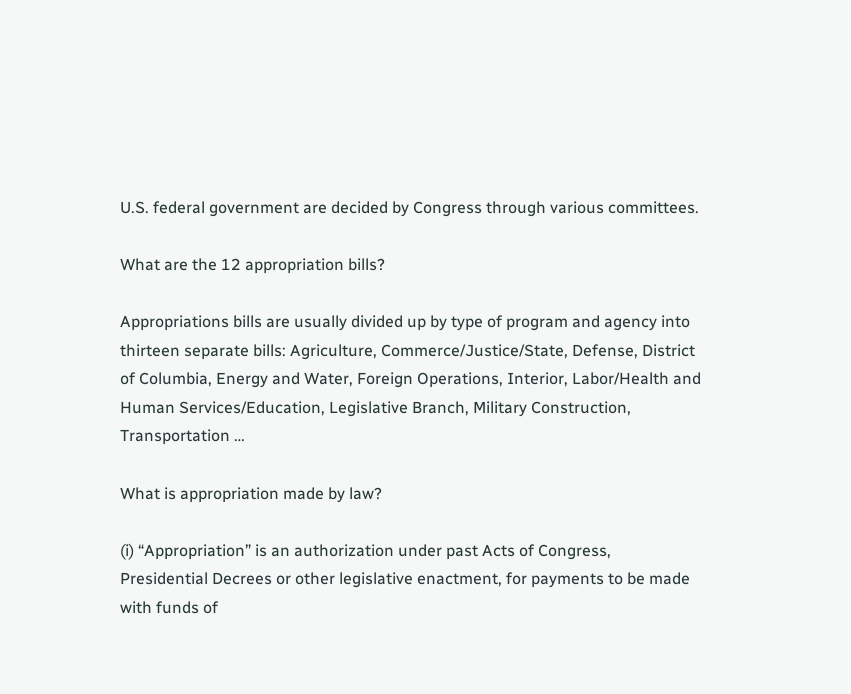U.S. federal government are decided by Congress through various committees.

What are the 12 appropriation bills?

Appropriations bills are usually divided up by type of program and agency into thirteen separate bills: Agriculture, Commerce/Justice/State, Defense, District of Columbia, Energy and Water, Foreign Operations, Interior, Labor/Health and Human Services/Education, Legislative Branch, Military Construction, Transportation …

What is appropriation made by law?

(i) “Appropriation” is an authorization under past Acts of Congress, Presidential Decrees or other legislative enactment, for payments to be made with funds of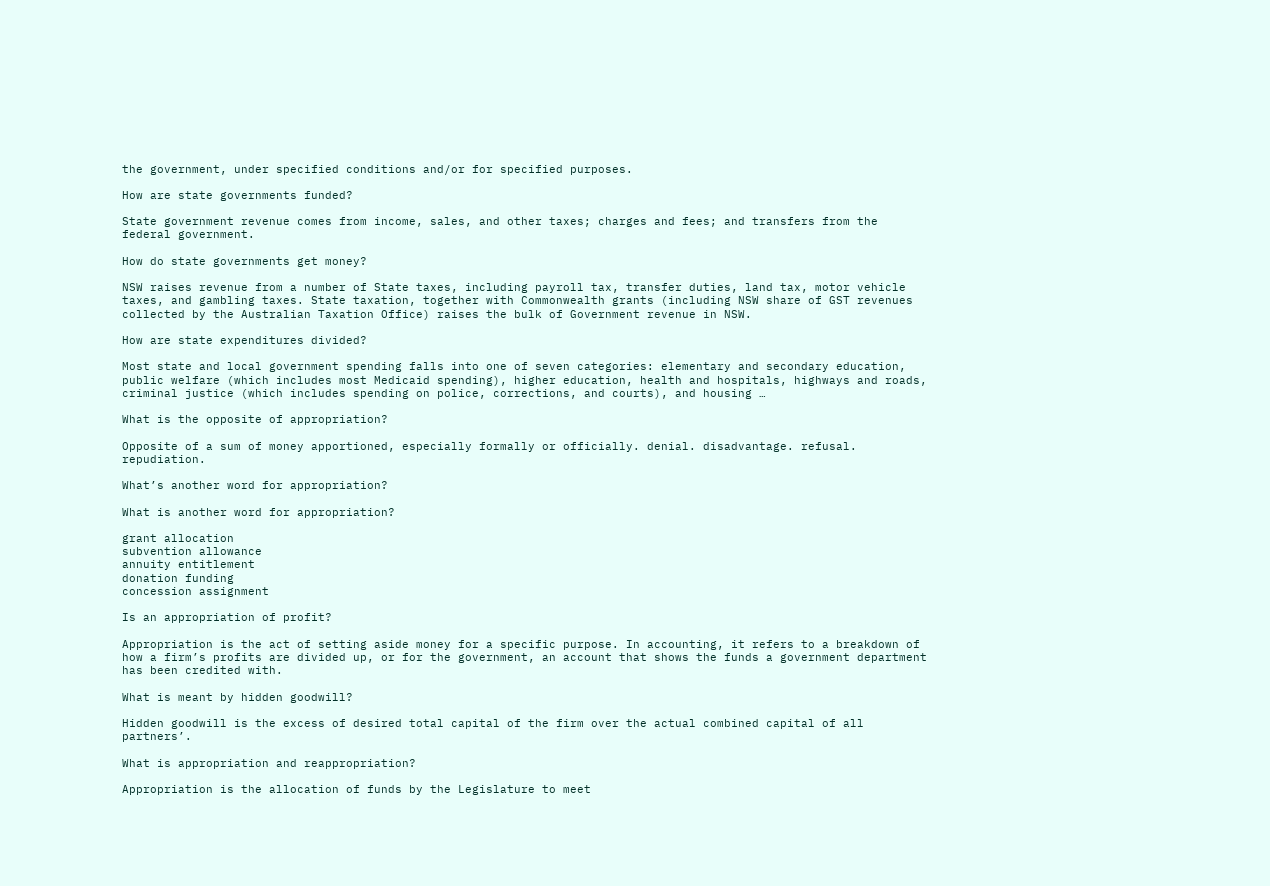the government, under specified conditions and/or for specified purposes.

How are state governments funded?

State government revenue comes from income, sales, and other taxes; charges and fees; and transfers from the federal government.

How do state governments get money?

NSW raises revenue from a number of State taxes, including payroll tax, transfer duties, land tax, motor vehicle taxes, and gambling taxes. State taxation, together with Commonwealth grants (including NSW share of GST revenues collected by the Australian Taxation Office) raises the bulk of Government revenue in NSW.

How are state expenditures divided?

Most state and local government spending falls into one of seven categories: elementary and secondary education, public welfare (which includes most Medicaid spending), higher education, health and hospitals, highways and roads, criminal justice (which includes spending on police, corrections, and courts), and housing …

What is the opposite of appropriation?

Opposite of a sum of money apportioned, especially formally or officially. denial. disadvantage. refusal. repudiation.

What’s another word for appropriation?

What is another word for appropriation?

grant allocation
subvention allowance
annuity entitlement
donation funding
concession assignment

Is an appropriation of profit?

Appropriation is the act of setting aside money for a specific purpose. In accounting, it refers to a breakdown of how a firm’s profits are divided up, or for the government, an account that shows the funds a government department has been credited with.

What is meant by hidden goodwill?

Hidden goodwill is the excess of desired total capital of the firm over the actual combined capital of all partners’.

What is appropriation and reappropriation?

Appropriation is the allocation of funds by the Legislature to meet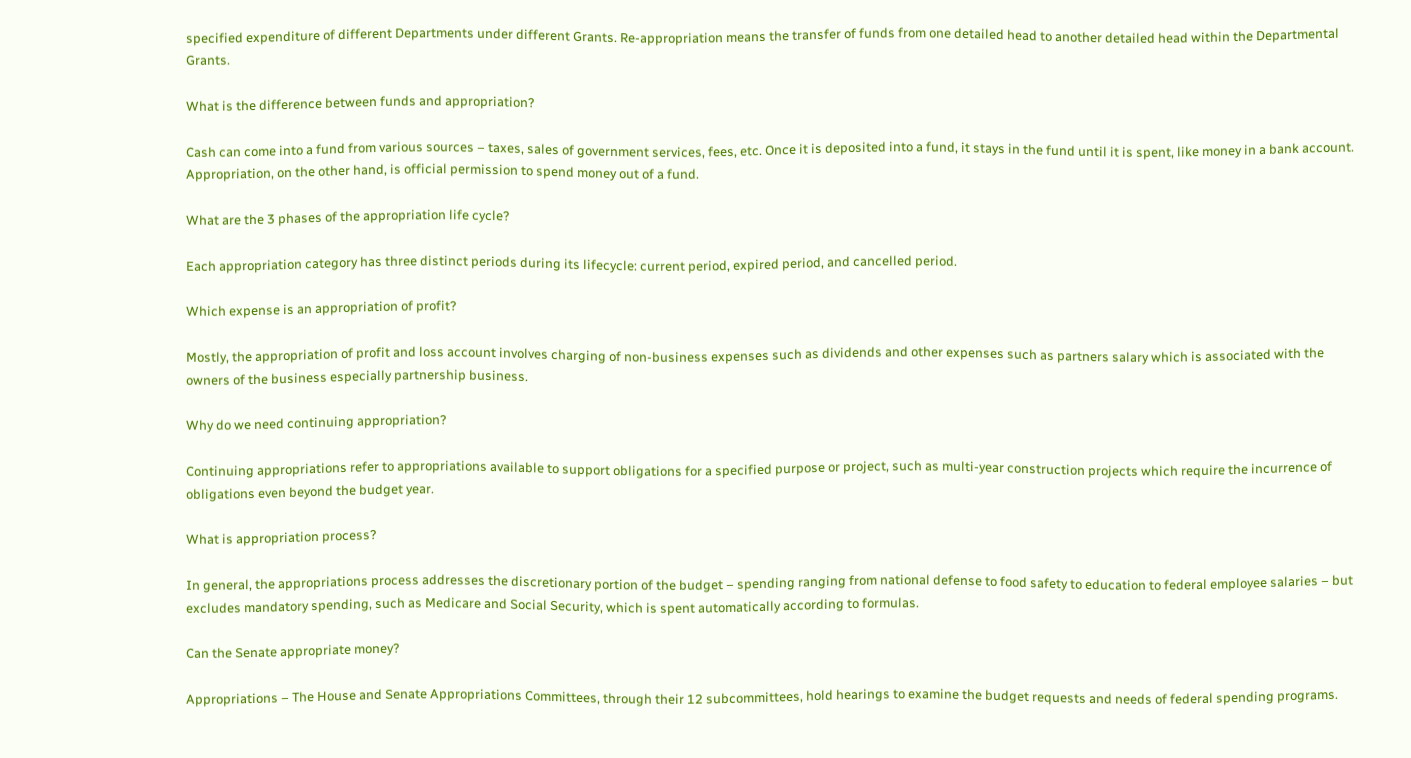specified expenditure of different Departments under different Grants. Re-appropriation means the transfer of funds from one detailed head to another detailed head within the Departmental Grants.

What is the difference between funds and appropriation?

Cash can come into a fund from various sources – taxes, sales of government services, fees, etc. Once it is deposited into a fund, it stays in the fund until it is spent, like money in a bank account. Appropriation, on the other hand, is official permission to spend money out of a fund.

What are the 3 phases of the appropriation life cycle?

Each appropriation category has three distinct periods during its lifecycle: current period, expired period, and cancelled period.

Which expense is an appropriation of profit?

Mostly, the appropriation of profit and loss account involves charging of non-business expenses such as dividends and other expenses such as partners salary which is associated with the owners of the business especially partnership business.

Why do we need continuing appropriation?

Continuing appropriations refer to appropriations available to support obligations for a specified purpose or project, such as multi-year construction projects which require the incurrence of obligations even beyond the budget year.

What is appropriation process?

In general, the appropriations process addresses the discretionary portion of the budget – spending ranging from national defense to food safety to education to federal employee salaries – but excludes mandatory spending, such as Medicare and Social Security, which is spent automatically according to formulas.

Can the Senate appropriate money?

Appropriations – The House and Senate Appropriations Committees, through their 12 subcommittees, hold hearings to examine the budget requests and needs of federal spending programs.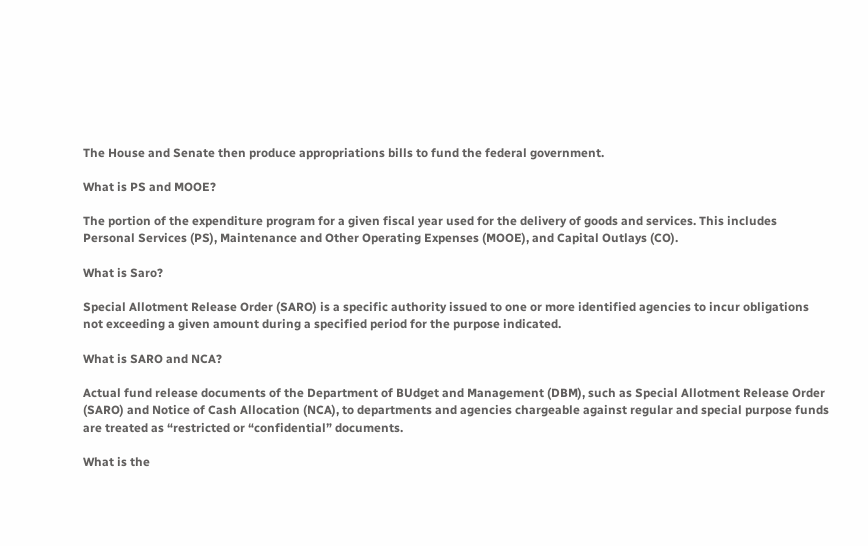The House and Senate then produce appropriations bills to fund the federal government.

What is PS and MOOE?

The portion of the expenditure program for a given fiscal year used for the delivery of goods and services. This includes Personal Services (PS), Maintenance and Other Operating Expenses (MOOE), and Capital Outlays (CO).

What is Saro?

Special Allotment Release Order (SARO) is a specific authority issued to one or more identified agencies to incur obligations not exceeding a given amount during a specified period for the purpose indicated.

What is SARO and NCA?

Actual fund release documents of the Department of BUdget and Management (DBM), such as Special Allotment Release Order (SARO) and Notice of Cash Allocation (NCA), to departments and agencies chargeable against regular and special purpose funds are treated as “restricted or “confidential” documents.

What is the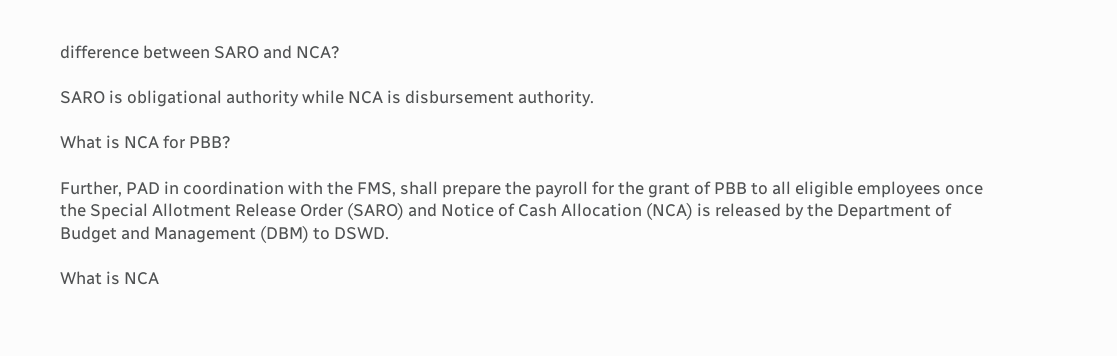difference between SARO and NCA?

SARO is obligational authority while NCA is disbursement authority.

What is NCA for PBB?

Further, PAD in coordination with the FMS, shall prepare the payroll for the grant of PBB to all eligible employees once the Special Allotment Release Order (SARO) and Notice of Cash Allocation (NCA) is released by the Department of Budget and Management (DBM) to DSWD.

What is NCA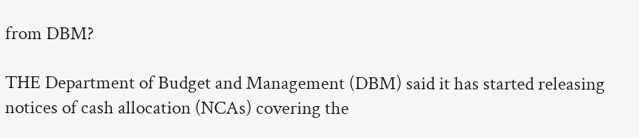from DBM?

THE Department of Budget and Management (DBM) said it has started releasing notices of cash allocation (NCAs) covering the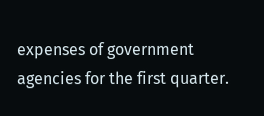expenses of government agencies for the first quarter.